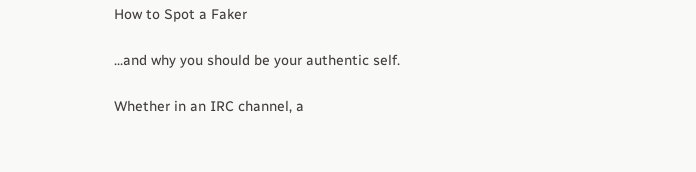How to Spot a Faker

...and why you should be your authentic self.

Whether in an IRC channel, a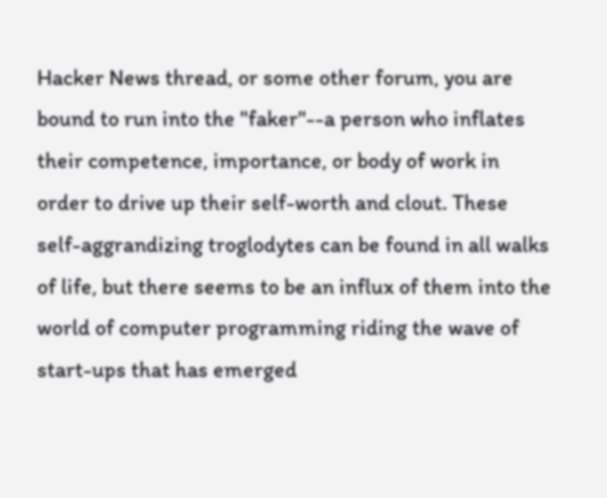Hacker News thread, or some other forum, you are bound to run into the "faker"--a person who inflates their competence, importance, or body of work in order to drive up their self-worth and clout. These self-aggrandizing troglodytes can be found in all walks of life, but there seems to be an influx of them into the world of computer programming riding the wave of start-ups that has emerged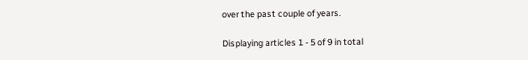over the past couple of years.

Displaying articles 1 - 5 of 9 in total